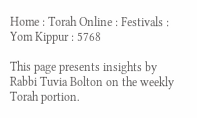Home : Torah Online : Festivals : Yom Kippur : 5768

This page presents insights by Rabbi Tuvia Bolton on the weekly Torah portion.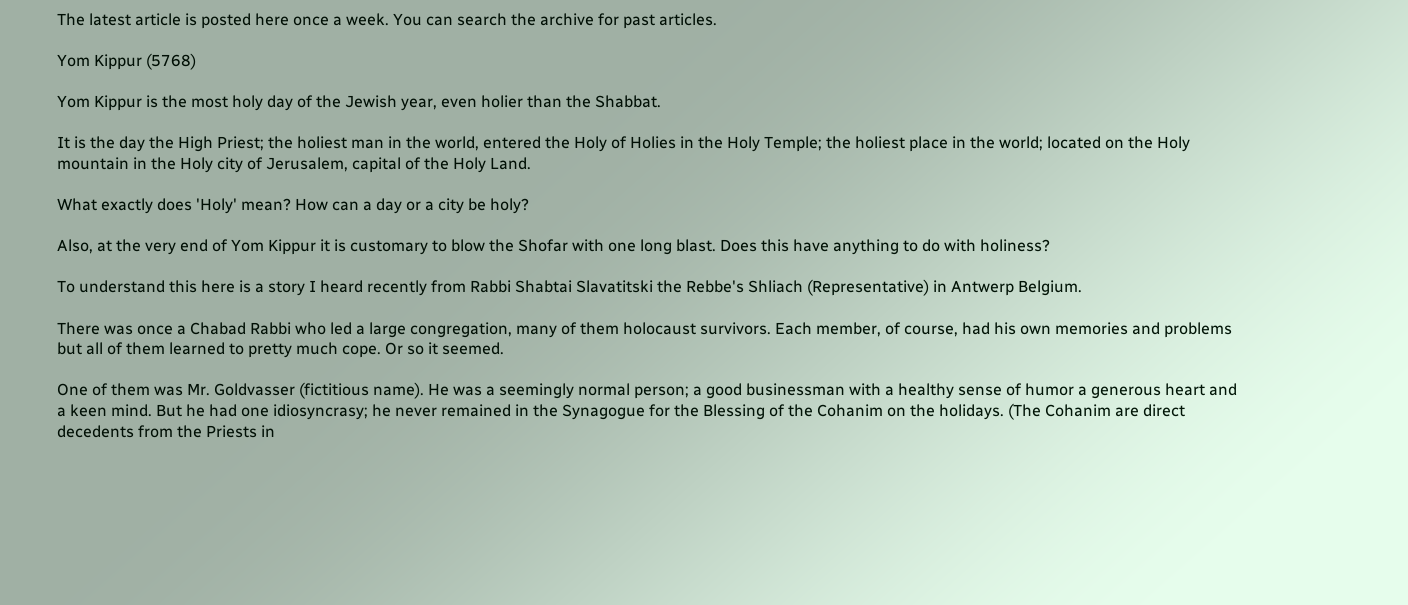The latest article is posted here once a week. You can search the archive for past articles.

Yom Kippur (5768)

Yom Kippur is the most holy day of the Jewish year, even holier than the Shabbat.

It is the day the High Priest; the holiest man in the world, entered the Holy of Holies in the Holy Temple; the holiest place in the world; located on the Holy mountain in the Holy city of Jerusalem, capital of the Holy Land.

What exactly does 'Holy' mean? How can a day or a city be holy?

Also, at the very end of Yom Kippur it is customary to blow the Shofar with one long blast. Does this have anything to do with holiness?

To understand this here is a story I heard recently from Rabbi Shabtai Slavatitski the Rebbe's Shliach (Representative) in Antwerp Belgium.

There was once a Chabad Rabbi who led a large congregation, many of them holocaust survivors. Each member, of course, had his own memories and problems but all of them learned to pretty much cope. Or so it seemed.

One of them was Mr. Goldvasser (fictitious name). He was a seemingly normal person; a good businessman with a healthy sense of humor a generous heart and a keen mind. But he had one idiosyncrasy; he never remained in the Synagogue for the Blessing of the Cohanim on the holidays. (The Cohanim are direct decedents from the Priests in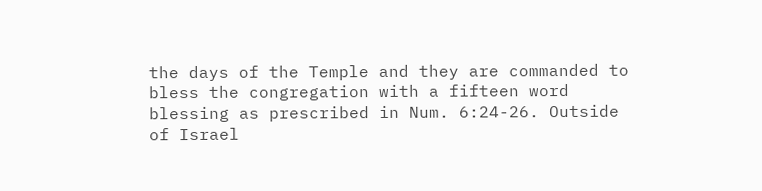the days of the Temple and they are commanded to bless the congregation with a fifteen word blessing as prescribed in Num. 6:24-26. Outside of Israel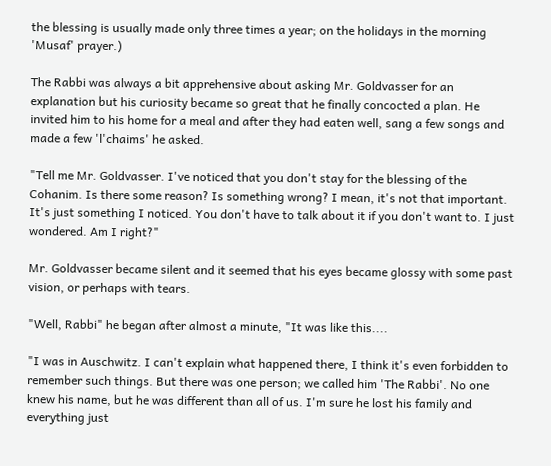the blessing is usually made only three times a year; on the holidays in the morning 'Musaf' prayer.)

The Rabbi was always a bit apprehensive about asking Mr. Goldvasser for an explanation but his curiosity became so great that he finally concocted a plan. He invited him to his home for a meal and after they had eaten well, sang a few songs and made a few 'l'chaims' he asked.

"Tell me Mr. Goldvasser. I've noticed that you don't stay for the blessing of the Cohanim. Is there some reason? Is something wrong? I mean, it's not that important. It's just something I noticed. You don't have to talk about it if you don't want to. I just wondered. Am I right?"

Mr. Goldvasser became silent and it seemed that his eyes became glossy with some past vision, or perhaps with tears.

"Well, Rabbi" he began after almost a minute, "It was like this....

"I was in Auschwitz. I can't explain what happened there, I think it's even forbidden to remember such things. But there was one person; we called him 'The Rabbi'. No one knew his name, but he was different than all of us. I'm sure he lost his family and everything just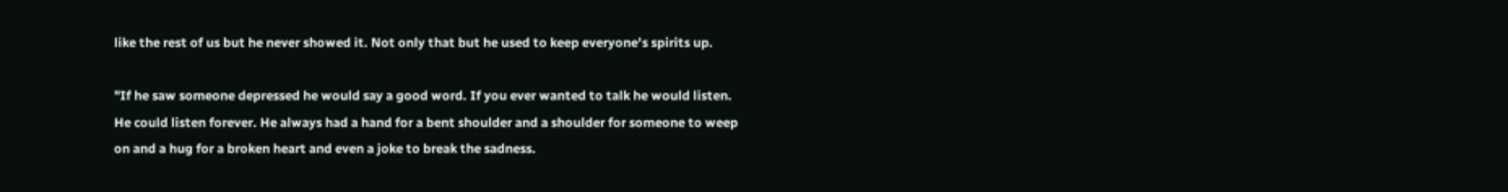like the rest of us but he never showed it. Not only that but he used to keep everyone's spirits up.

"If he saw someone depressed he would say a good word. If you ever wanted to talk he would listen. He could listen forever. He always had a hand for a bent shoulder and a shoulder for someone to weep on and a hug for a broken heart and even a joke to break the sadness.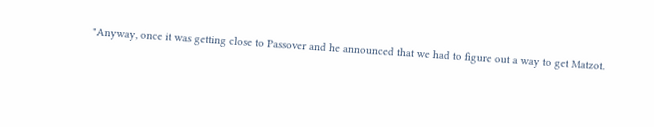"Anyway, once it was getting close to Passover and he announced that we had to figure out a way to get Matzot.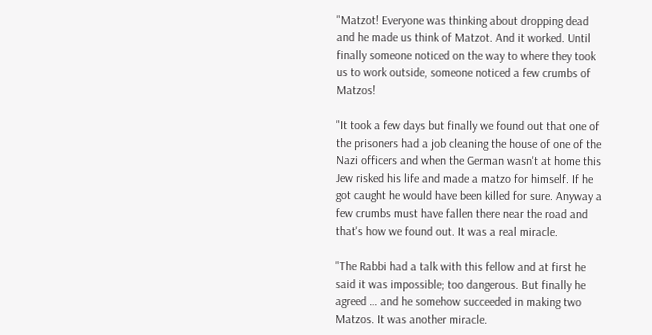"Matzot! Everyone was thinking about dropping dead and he made us think of Matzot. And it worked. Until finally someone noticed on the way to where they took us to work outside, someone noticed a few crumbs of Matzos!

"It took a few days but finally we found out that one of the prisoners had a job cleaning the house of one of the Nazi officers and when the German wasn't at home this Jew risked his life and made a matzo for himself. If he got caught he would have been killed for sure. Anyway a few crumbs must have fallen there near the road and that's how we found out. It was a real miracle.

"The Rabbi had a talk with this fellow and at first he said it was impossible; too dangerous. But finally he agreed … and he somehow succeeded in making two Matzos. It was another miracle.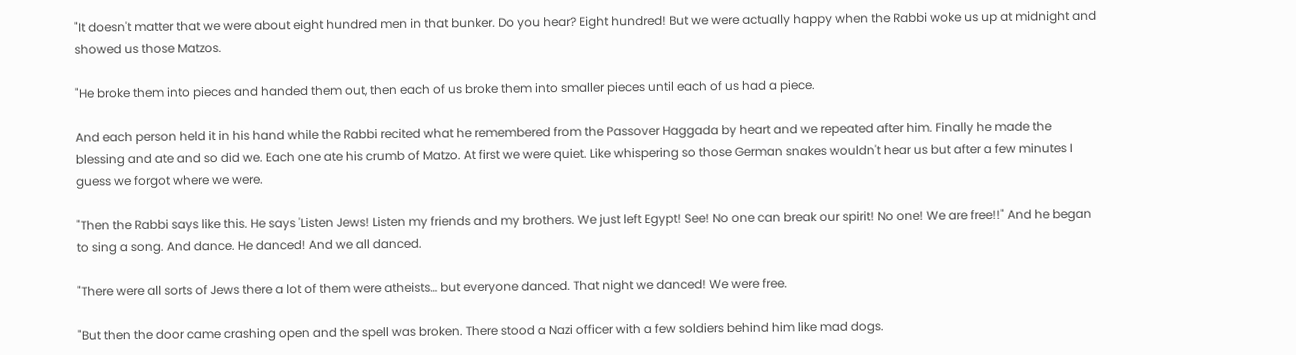"It doesn't matter that we were about eight hundred men in that bunker. Do you hear? Eight hundred! But we were actually happy when the Rabbi woke us up at midnight and showed us those Matzos.

"He broke them into pieces and handed them out, then each of us broke them into smaller pieces until each of us had a piece.

And each person held it in his hand while the Rabbi recited what he remembered from the Passover Haggada by heart and we repeated after him. Finally he made the blessing and ate and so did we. Each one ate his crumb of Matzo. At first we were quiet. Like whispering so those German snakes wouldn't hear us but after a few minutes I guess we forgot where we were.

"Then the Rabbi says like this. He says 'Listen Jews! Listen my friends and my brothers. We just left Egypt! See! No one can break our spirit! No one! We are free!!" And he began to sing a song. And dance. He danced! And we all danced.

"There were all sorts of Jews there a lot of them were atheists… but everyone danced. That night we danced! We were free.

"But then the door came crashing open and the spell was broken. There stood a Nazi officer with a few soldiers behind him like mad dogs.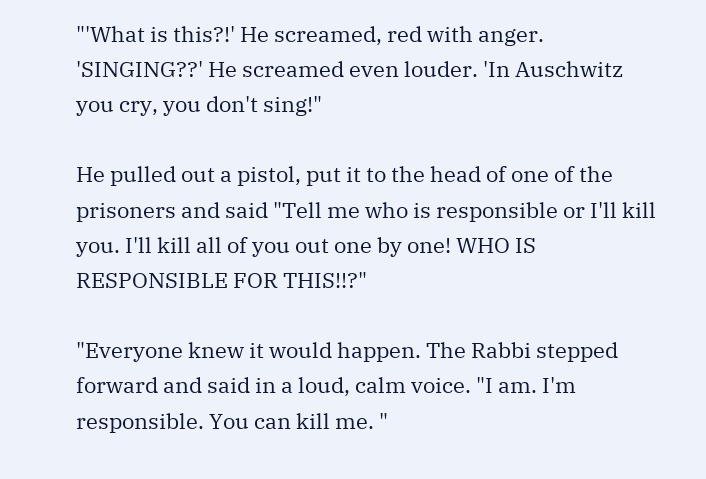"'What is this?!' He screamed, red with anger. 'SINGING??' He screamed even louder. 'In Auschwitz you cry, you don't sing!"

He pulled out a pistol, put it to the head of one of the prisoners and said "Tell me who is responsible or I'll kill you. I'll kill all of you out one by one! WHO IS RESPONSIBLE FOR THIS!!?"

"Everyone knew it would happen. The Rabbi stepped forward and said in a loud, calm voice. "I am. I'm responsible. You can kill me. "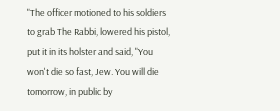"The officer motioned to his soldiers to grab The Rabbi, lowered his pistol, put it in its holster and said, "You won't die so fast, Jew. You will die tomorrow, in public by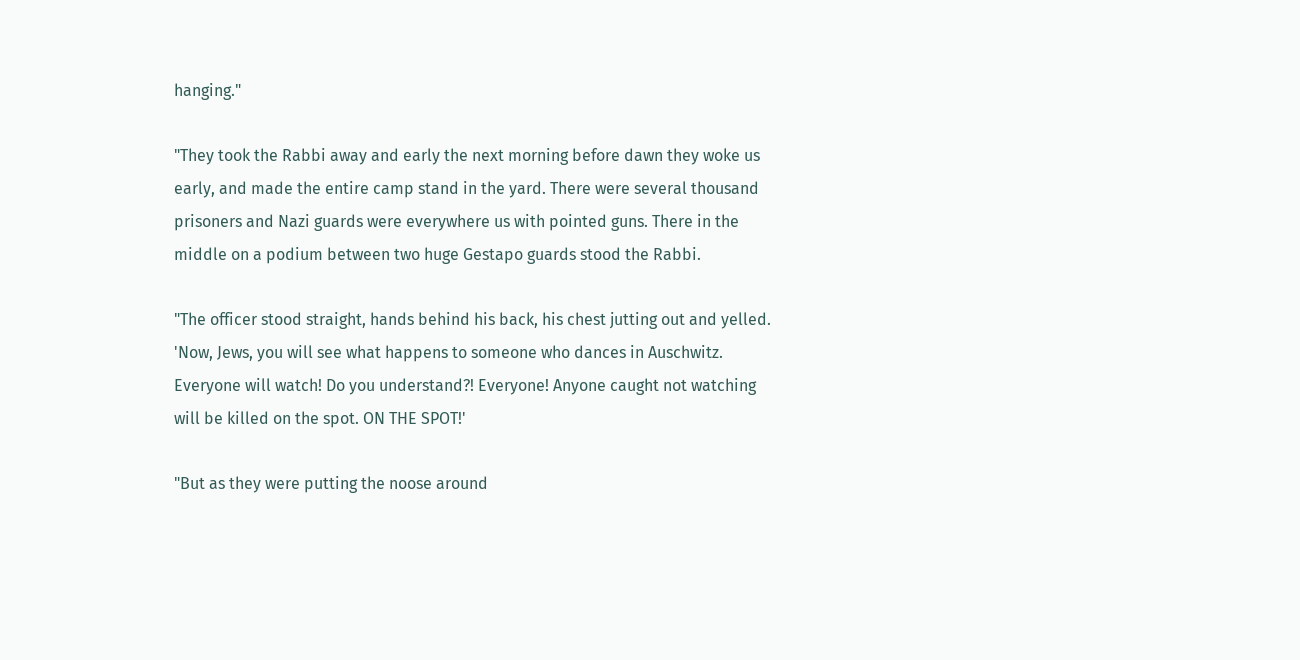hanging."

"They took the Rabbi away and early the next morning before dawn they woke us early, and made the entire camp stand in the yard. There were several thousand prisoners and Nazi guards were everywhere us with pointed guns. There in the middle on a podium between two huge Gestapo guards stood the Rabbi.

"The officer stood straight, hands behind his back, his chest jutting out and yelled. 'Now, Jews, you will see what happens to someone who dances in Auschwitz. Everyone will watch! Do you understand?! Everyone! Anyone caught not watching will be killed on the spot. ON THE SPOT!'

"But as they were putting the noose around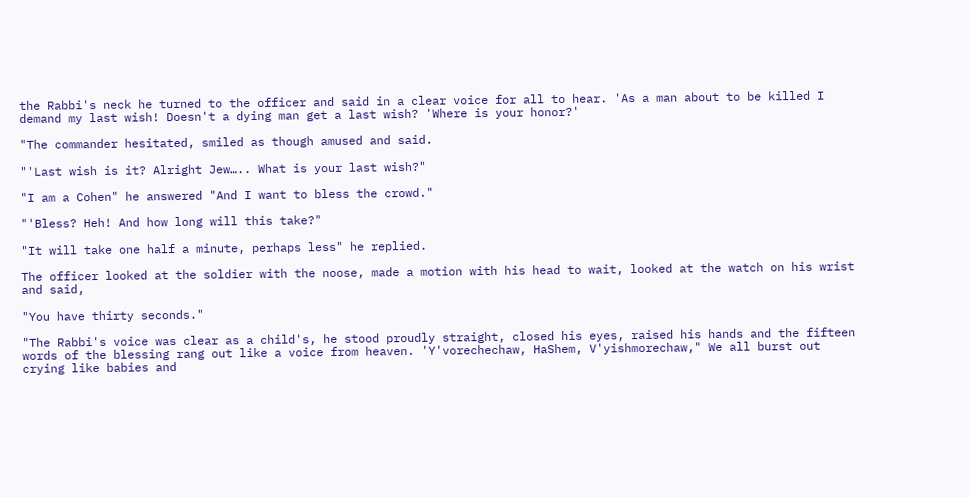the Rabbi's neck he turned to the officer and said in a clear voice for all to hear. 'As a man about to be killed I demand my last wish! Doesn't a dying man get a last wish? 'Where is your honor?'

"The commander hesitated, smiled as though amused and said.

"'Last wish is it? Alright Jew….. What is your last wish?"

"I am a Cohen" he answered "And I want to bless the crowd."

"'Bless? Heh! And how long will this take?"

"It will take one half a minute, perhaps less" he replied.

The officer looked at the soldier with the noose, made a motion with his head to wait, looked at the watch on his wrist and said,

"You have thirty seconds."

"The Rabbi's voice was clear as a child's, he stood proudly straight, closed his eyes, raised his hands and the fifteen words of the blessing rang out like a voice from heaven. 'Y'vorechechaw, HaShem, V'yishmorechaw," We all burst out crying like babies and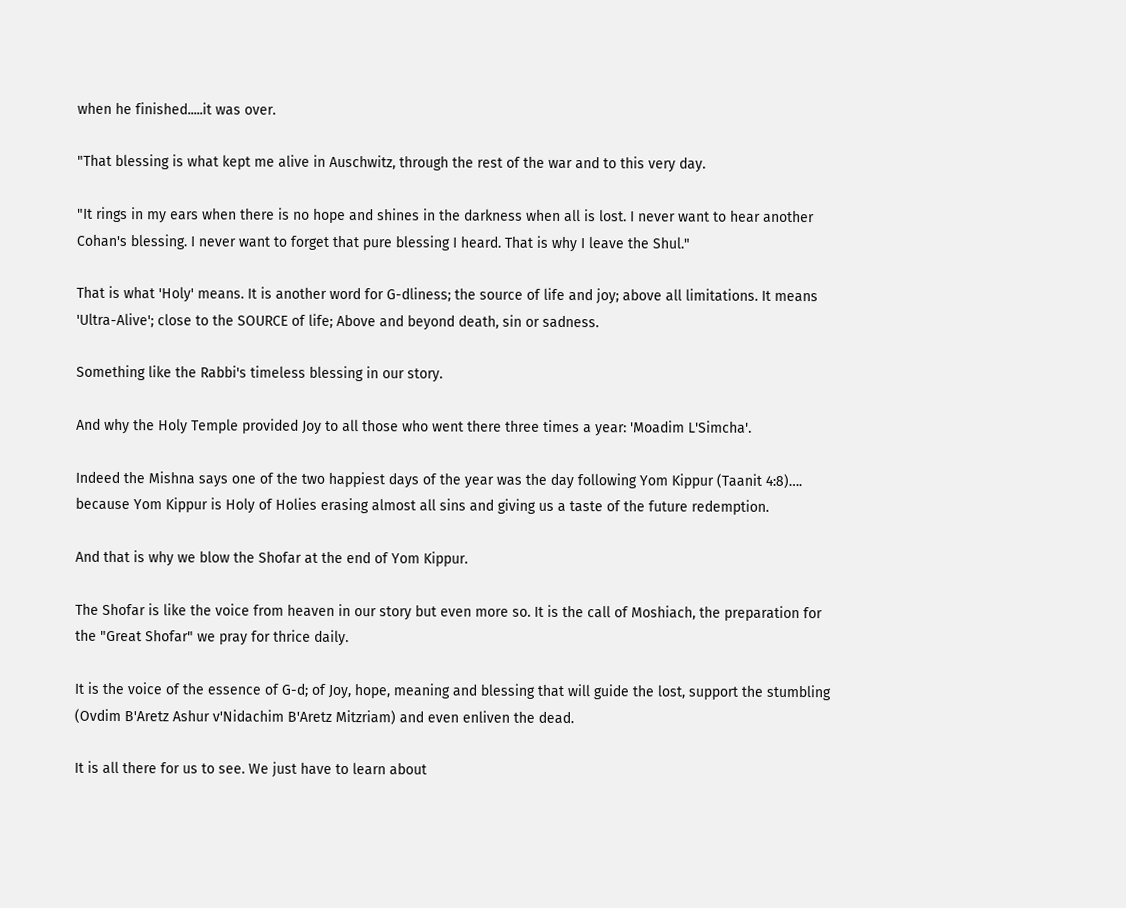when he finished.....it was over.

"That blessing is what kept me alive in Auschwitz, through the rest of the war and to this very day.

"It rings in my ears when there is no hope and shines in the darkness when all is lost. I never want to hear another Cohan's blessing. I never want to forget that pure blessing I heard. That is why I leave the Shul."

That is what 'Holy' means. It is another word for G-dliness; the source of life and joy; above all limitations. It means 'Ultra-Alive'; close to the SOURCE of life; Above and beyond death, sin or sadness.

Something like the Rabbi's timeless blessing in our story.

And why the Holy Temple provided Joy to all those who went there three times a year: 'Moadim L'Simcha'.

Indeed the Mishna says one of the two happiest days of the year was the day following Yom Kippur (Taanit 4:8)…. because Yom Kippur is Holy of Holies erasing almost all sins and giving us a taste of the future redemption.

And that is why we blow the Shofar at the end of Yom Kippur.

The Shofar is like the voice from heaven in our story but even more so. It is the call of Moshiach, the preparation for the "Great Shofar" we pray for thrice daily.

It is the voice of the essence of G-d; of Joy, hope, meaning and blessing that will guide the lost, support the stumbling (Ovdim B'Aretz Ashur v'Nidachim B'Aretz Mitzriam) and even enliven the dead.

It is all there for us to see. We just have to learn about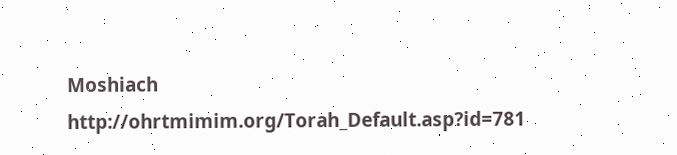Moshiach http://ohrtmimim.org/Torah_Default.asp?id=781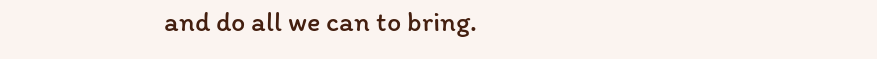and do all we can to bring.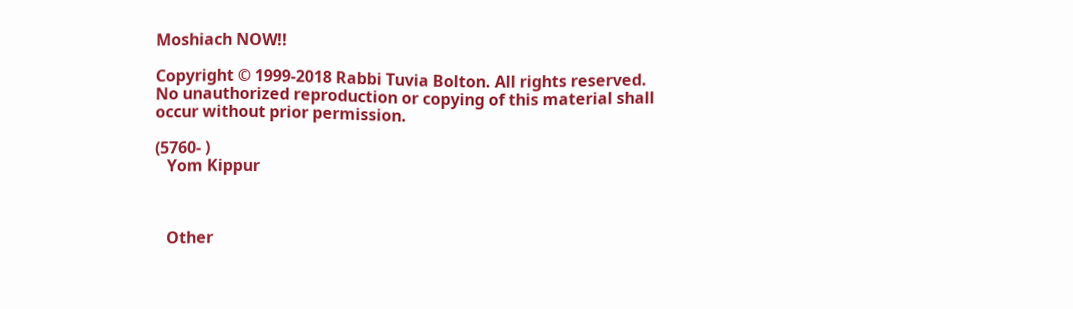Moshiach NOW!!

Copyright © 1999-2018 Rabbi Tuvia Bolton. All rights reserved. No unauthorized reproduction or copying of this material shall occur without prior permission.

(5760- )
   Yom Kippur



   Other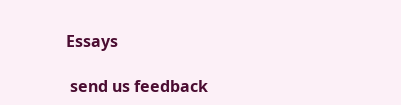Essays

 send us feedback